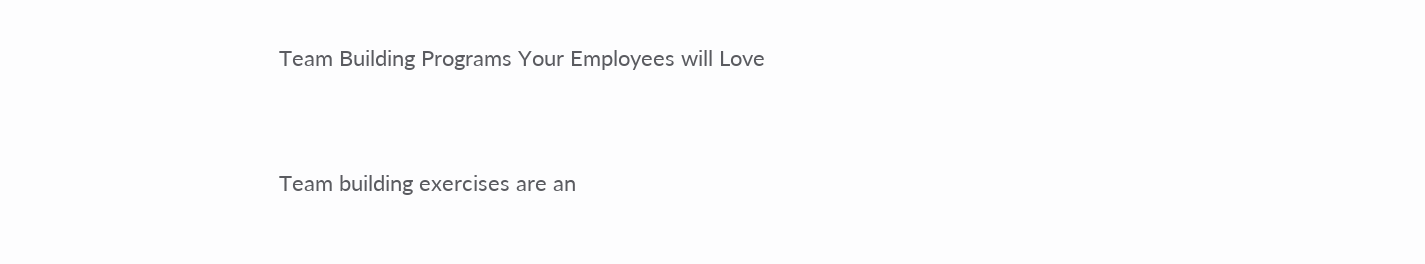Team Building Programs Your Employees will Love


Team building exercises are an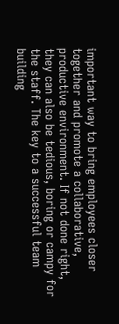important way to bring employees closer together and promote a collaborative, productive environment. If not done right, they can also be tedious, boring or campy for the staff. The key to a successful team building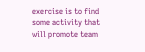exercise is to find some activity that will promote team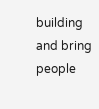building and bring people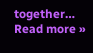together… Read more »